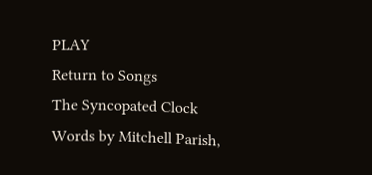PLAY                                                                                                        Return to Songs
The Syncopated Clock
Words by Mitchell Parish,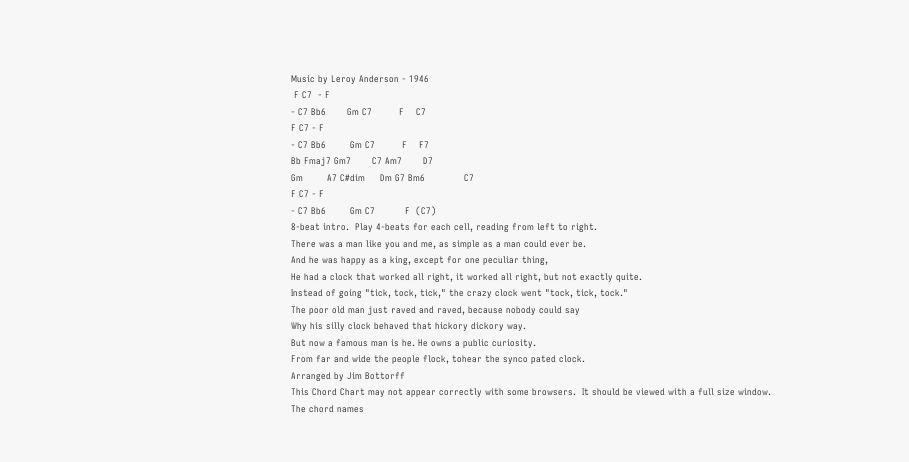Music by Leroy Anderson - 1946
 F C7  - F
- C7 Bb6       Gm C7         F    C7
F C7 - F
- C7 Bb6        Gm C7         F    F7
Bb Fmaj7 Gm7       C7 Am7       D7
Gm        A7 C#dim     Dm G7 Bm6             C7
F C7 - F
- C7 Bb6        Gm C7          F  (C7)
8-beat intro.  Play 4-beats for each cell, reading from left to right.
There was a man like you and me, as simple as a man could ever be.
And he was happy as a king, except for one peculiar thing,
He had a clock that worked all right, it worked all right, but not exactly quite.
Instead of going "tick, tock, tick," the crazy clock went "tock, tick, tock."
The poor old man just raved and raved, because nobody could say
Why his silly clock behaved that hickory dickory way.
But now a famous man is he. He owns a public curiosity.
From far and wide the people flock, tohear the synco pated clock.
Arranged by Jim Bottorff
This Chord Chart may not appear correctly with some browsers.  It should be viewed with a full size window.
The chord names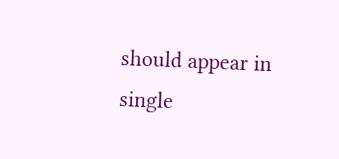should appear in single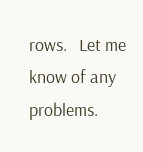rows.   Let me know of any problems.